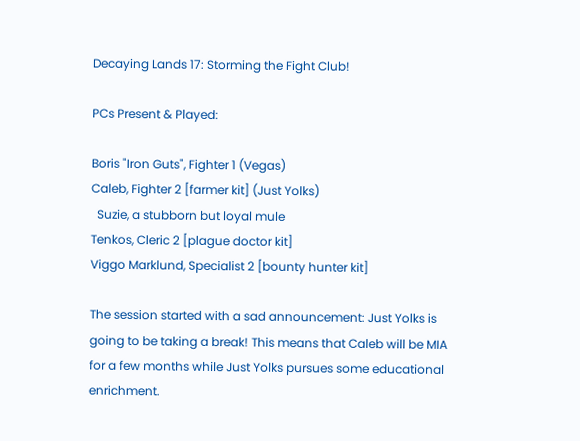Decaying Lands 17: Storming the Fight Club!

PCs Present & Played:

Boris "Iron Guts", Fighter 1 (Vegas)
Caleb, Fighter 2 [farmer kit] (Just Yolks)
  Suzie, a stubborn but loyal mule
Tenkos, Cleric 2 [plague doctor kit]
Viggo Marklund, Specialist 2 [bounty hunter kit]

The session started with a sad announcement: Just Yolks is going to be taking a break! This means that Caleb will be MIA for a few months while Just Yolks pursues some educational enrichment.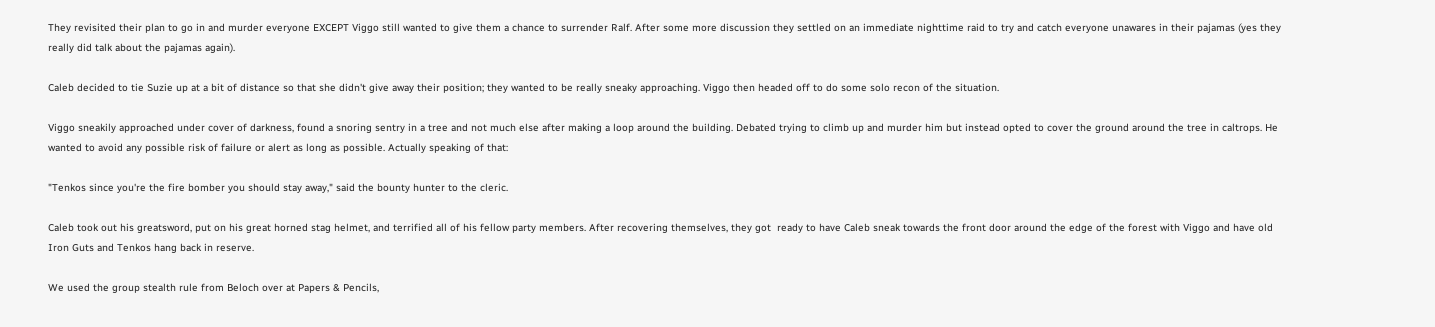They revisited their plan to go in and murder everyone EXCEPT Viggo still wanted to give them a chance to surrender Ralf. After some more discussion they settled on an immediate nighttime raid to try and catch everyone unawares in their pajamas (yes they really did talk about the pajamas again).

Caleb decided to tie Suzie up at a bit of distance so that she didn't give away their position; they wanted to be really sneaky approaching. Viggo then headed off to do some solo recon of the situation.

Viggo sneakily approached under cover of darkness, found a snoring sentry in a tree and not much else after making a loop around the building. Debated trying to climb up and murder him but instead opted to cover the ground around the tree in caltrops. He wanted to avoid any possible risk of failure or alert as long as possible. Actually speaking of that:

"Tenkos since you're the fire bomber you should stay away," said the bounty hunter to the cleric.

Caleb took out his greatsword, put on his great horned stag helmet, and terrified all of his fellow party members. After recovering themselves, they got  ready to have Caleb sneak towards the front door around the edge of the forest with Viggo and have old Iron Guts and Tenkos hang back in reserve.

We used the group stealth rule from Beloch over at Papers & Pencils,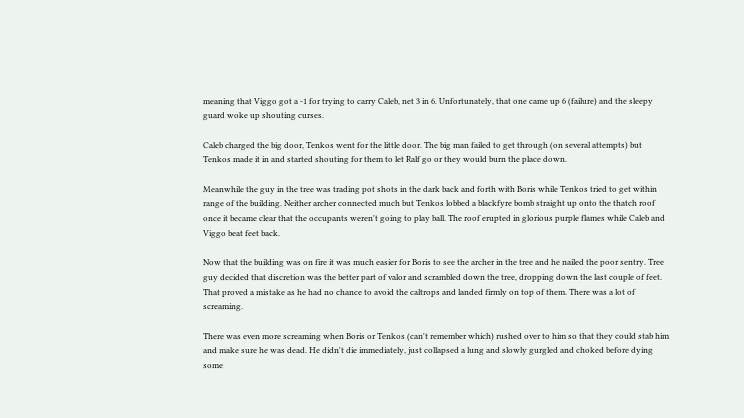meaning that Viggo got a -1 for trying to carry Caleb, net 3 in 6. Unfortunately, that one came up 6 (failure) and the sleepy guard woke up shouting curses.

Caleb charged the big door, Tenkos went for the little door. The big man failed to get through (on several attempts) but Tenkos made it in and started shouting for them to let Ralf go or they would burn the place down.

Meanwhile the guy in the tree was trading pot shots in the dark back and forth with Boris while Tenkos tried to get within range of the building. Neither archer connected much but Tenkos lobbed a blackfyre bomb straight up onto the thatch roof once it became clear that the occupants weren't going to play ball. The roof erupted in glorious purple flames while Caleb and Viggo beat feet back.

Now that the building was on fire it was much easier for Boris to see the archer in the tree and he nailed the poor sentry. Tree guy decided that discretion was the better part of valor and scrambled down the tree, dropping down the last couple of feet. That proved a mistake as he had no chance to avoid the caltrops and landed firmly on top of them. There was a lot of screaming.

There was even more screaming when Boris or Tenkos (can't remember which) rushed over to him so that they could stab him and make sure he was dead. He didn't die immediately, just collapsed a lung and slowly gurgled and choked before dying some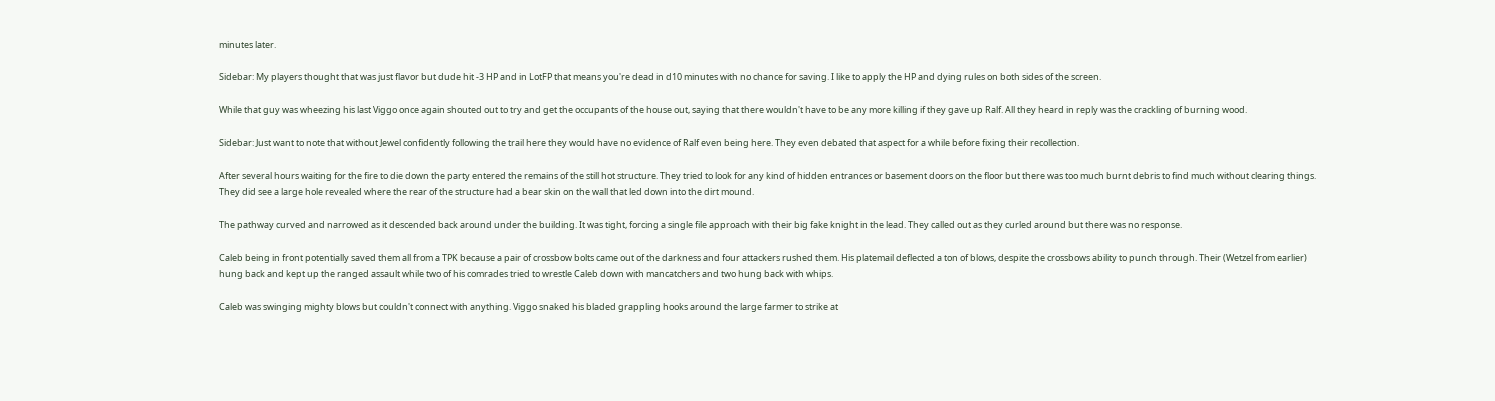minutes later.

Sidebar: My players thought that was just flavor but dude hit -3 HP and in LotFP that means you're dead in d10 minutes with no chance for saving. I like to apply the HP and dying rules on both sides of the screen.

While that guy was wheezing his last Viggo once again shouted out to try and get the occupants of the house out, saying that there wouldn't have to be any more killing if they gave up Ralf. All they heard in reply was the crackling of burning wood.

Sidebar: Just want to note that without Jewel confidently following the trail here they would have no evidence of Ralf even being here. They even debated that aspect for a while before fixing their recollection.

After several hours waiting for the fire to die down the party entered the remains of the still hot structure. They tried to look for any kind of hidden entrances or basement doors on the floor but there was too much burnt debris to find much without clearing things. They did see a large hole revealed where the rear of the structure had a bear skin on the wall that led down into the dirt mound.

The pathway curved and narrowed as it descended back around under the building. It was tight, forcing a single file approach with their big fake knight in the lead. They called out as they curled around but there was no response.

Caleb being in front potentially saved them all from a TPK because a pair of crossbow bolts came out of the darkness and four attackers rushed them. His platemail deflected a ton of blows, despite the crossbows ability to punch through. Their (Wetzel from earlier) hung back and kept up the ranged assault while two of his comrades tried to wrestle Caleb down with mancatchers and two hung back with whips.

Caleb was swinging mighty blows but couldn't connect with anything. Viggo snaked his bladed grappling hooks around the large farmer to strike at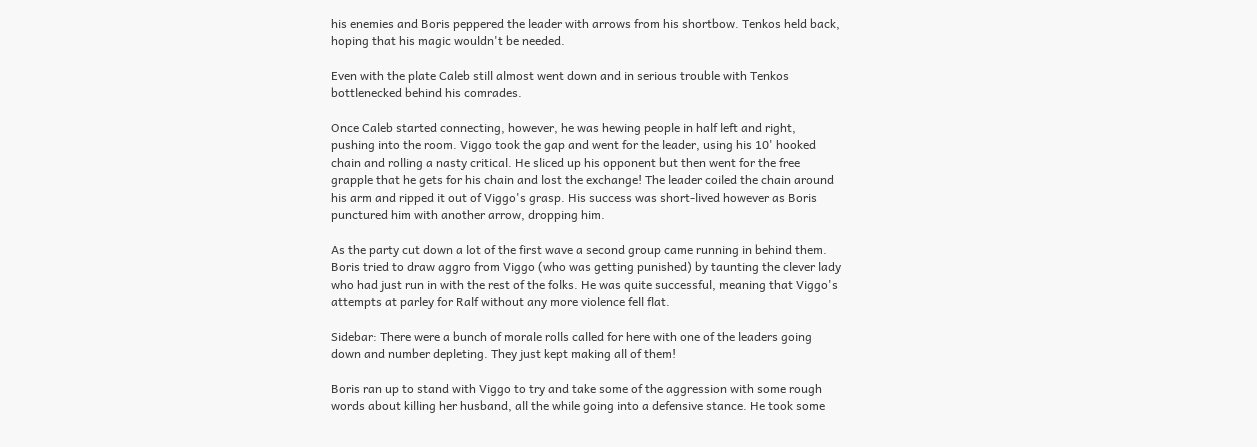his enemies and Boris peppered the leader with arrows from his shortbow. Tenkos held back, hoping that his magic wouldn't be needed.

Even with the plate Caleb still almost went down and in serious trouble with Tenkos bottlenecked behind his comrades.

Once Caleb started connecting, however, he was hewing people in half left and right, pushing into the room. Viggo took the gap and went for the leader, using his 10' hooked chain and rolling a nasty critical. He sliced up his opponent but then went for the free grapple that he gets for his chain and lost the exchange! The leader coiled the chain around his arm and ripped it out of Viggo's grasp. His success was short-lived however as Boris punctured him with another arrow, dropping him.

As the party cut down a lot of the first wave a second group came running in behind them. Boris tried to draw aggro from Viggo (who was getting punished) by taunting the clever lady who had just run in with the rest of the folks. He was quite successful, meaning that Viggo's attempts at parley for Ralf without any more violence fell flat.

Sidebar: There were a bunch of morale rolls called for here with one of the leaders going down and number depleting. They just kept making all of them!

Boris ran up to stand with Viggo to try and take some of the aggression with some rough words about killing her husband, all the while going into a defensive stance. He took some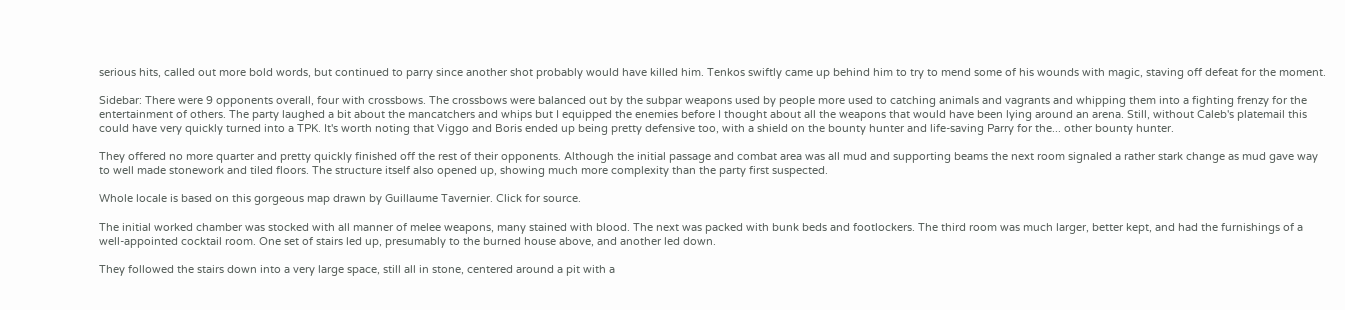serious hits, called out more bold words, but continued to parry since another shot probably would have killed him. Tenkos swiftly came up behind him to try to mend some of his wounds with magic, staving off defeat for the moment.

Sidebar: There were 9 opponents overall, four with crossbows. The crossbows were balanced out by the subpar weapons used by people more used to catching animals and vagrants and whipping them into a fighting frenzy for the entertainment of others. The party laughed a bit about the mancatchers and whips but I equipped the enemies before I thought about all the weapons that would have been lying around an arena. Still, without Caleb's platemail this could have very quickly turned into a TPK. It's worth noting that Viggo and Boris ended up being pretty defensive too, with a shield on the bounty hunter and life-saving Parry for the... other bounty hunter.

They offered no more quarter and pretty quickly finished off the rest of their opponents. Although the initial passage and combat area was all mud and supporting beams the next room signaled a rather stark change as mud gave way to well made stonework and tiled floors. The structure itself also opened up, showing much more complexity than the party first suspected.

Whole locale is based on this gorgeous map drawn by Guillaume Tavernier. Click for source.

The initial worked chamber was stocked with all manner of melee weapons, many stained with blood. The next was packed with bunk beds and footlockers. The third room was much larger, better kept, and had the furnishings of a well-appointed cocktail room. One set of stairs led up, presumably to the burned house above, and another led down.

They followed the stairs down into a very large space, still all in stone, centered around a pit with a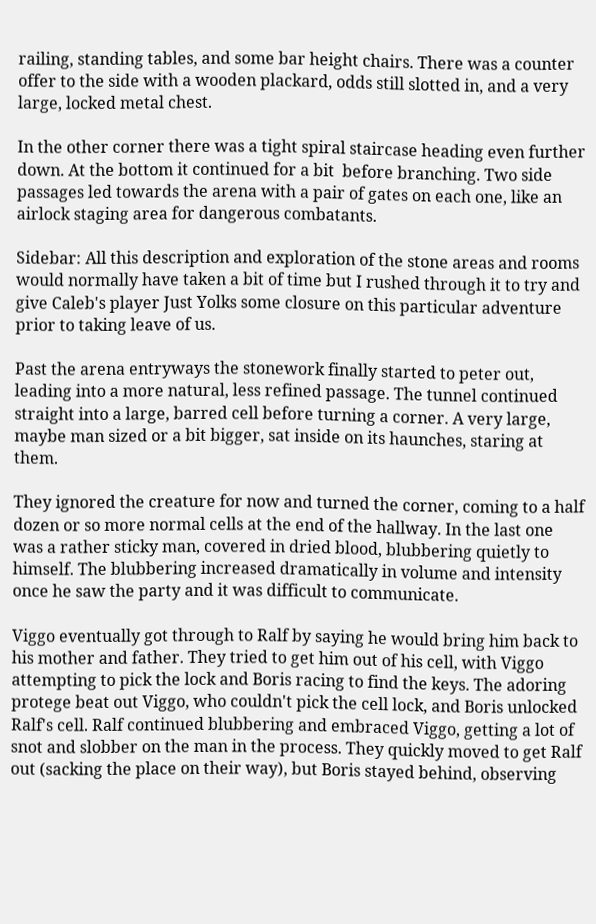railing, standing tables, and some bar height chairs. There was a counter offer to the side with a wooden plackard, odds still slotted in, and a very large, locked metal chest.

In the other corner there was a tight spiral staircase heading even further down. At the bottom it continued for a bit  before branching. Two side passages led towards the arena with a pair of gates on each one, like an airlock staging area for dangerous combatants.

Sidebar: All this description and exploration of the stone areas and rooms would normally have taken a bit of time but I rushed through it to try and give Caleb's player Just Yolks some closure on this particular adventure prior to taking leave of us.

Past the arena entryways the stonework finally started to peter out, leading into a more natural, less refined passage. The tunnel continued straight into a large, barred cell before turning a corner. A very large, maybe man sized or a bit bigger, sat inside on its haunches, staring at them.

They ignored the creature for now and turned the corner, coming to a half dozen or so more normal cells at the end of the hallway. In the last one was a rather sticky man, covered in dried blood, blubbering quietly to himself. The blubbering increased dramatically in volume and intensity once he saw the party and it was difficult to communicate.

Viggo eventually got through to Ralf by saying he would bring him back to his mother and father. They tried to get him out of his cell, with Viggo attempting to pick the lock and Boris racing to find the keys. The adoring protege beat out Viggo, who couldn't pick the cell lock, and Boris unlocked Ralf's cell. Ralf continued blubbering and embraced Viggo, getting a lot of snot and slobber on the man in the process. They quickly moved to get Ralf out (sacking the place on their way), but Boris stayed behind, observing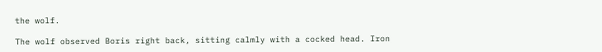the wolf.

The wolf observed Boris right back, sitting calmly with a cocked head. Iron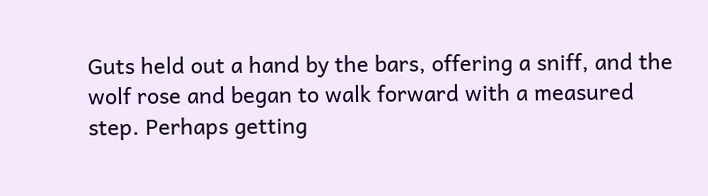Guts held out a hand by the bars, offering a sniff, and the wolf rose and began to walk forward with a measured step. Perhaps getting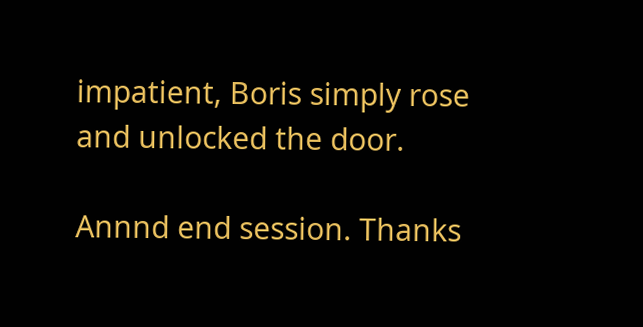impatient, Boris simply rose and unlocked the door.

Annnd end session. Thanks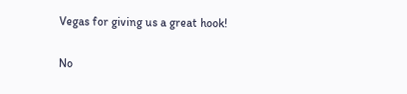Vegas for giving us a great hook!

No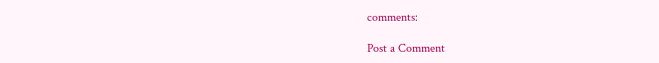comments:

Post a Comment